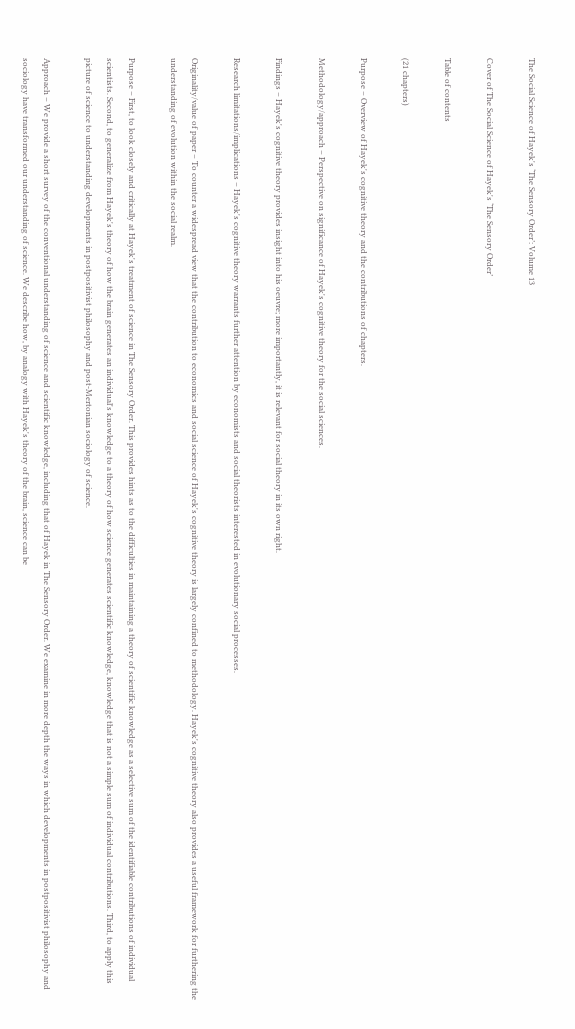The Social Science of Hayek's ‘The Sensory Order’: Volume 13

Cover of The Social Science of Hayek's ‘The Sensory Order’

Table of contents

(21 chapters)

Purpose – Overview of Hayek's cognitive theory and the contributions of chapters.

Methodology/approach – Perspective on significance of Hayek's cognitive theory for the social sciences.

Findings – Hayek's cognitive theory provides insight into his oeuvre; more importantly, it is relevant for social theory in its own right.

Research limitations/implications – Hayek's cognitive theory warrants further attention by economists and social theorists interested in evolutionary social processes.

Originality/value of paper – To counter a widespread view that the contribution to economics and social science of Hayek's cognitive theory is largely confined to methodology. Hayek's cognitive theory also provides a useful framework for furthering the understanding of evolution within the social realm.

Purpose – First, to look closely and critically at Hayek's treatment of science in The Sensory Order. This provides hints as to the difficulties in maintaining a theory of scientific knowledge as a selective sum of the identifiable contributions of individual scientists. Second, to generalize from Hayek's theory of how the brain generates an individual's knowledge to a theory of how science generates scientific knowledge, knowledge that is not a simple sum of individual contributions. Third, to apply this picture of science to understanding developments in postpositivist philosophy and post-Mertonian sociology of science.

Approach – We provide a short survey of the conventional understanding of science and scientific knowledge, including that of Hayek in The Sensory Order. We examine in more depth the ways in which developments in postpositivist philosophy and sociology have transformed our understanding of science. We describe how, by analogy with Hayek's theory of the brain, science can be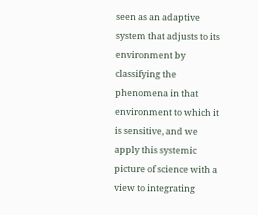seen as an adaptive system that adjusts to its environment by classifying the phenomena in that environment to which it is sensitive, and we apply this systemic picture of science with a view to integrating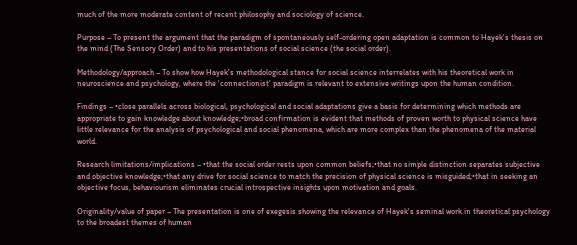much of the more moderate content of recent philosophy and sociology of science.

Purpose – To present the argument that the paradigm of spontaneously self-ordering open adaptation is common to Hayek's thesis on the mind (The Sensory Order) and to his presentations of social science (the social order).

Methodology/approach – To show how Hayek's methodological stance for social science interrelates with his theoretical work in neuroscience and psychology, where the ‘connectionist’ paradigm is relevant to extensive writings upon the human condition.

Findings – •close parallels across biological, psychological and social adaptations give a basis for determining which methods are appropriate to gain knowledge about knowledge;•broad confirmation is evident that methods of proven worth to physical science have little relevance for the analysis of psychological and social phenomena, which are more complex than the phenomena of the material world.

Research limitations/implications – •that the social order rests upon common beliefs;•that no simple distinction separates subjective and objective knowledge;•that any drive for social science to match the precision of physical science is misguided;•that in seeking an objective focus, behaviourism eliminates crucial introspective insights upon motivation and goals.

Originality/value of paper – The presentation is one of exegesis showing the relevance of Hayek's seminal work in theoretical psychology to the broadest themes of human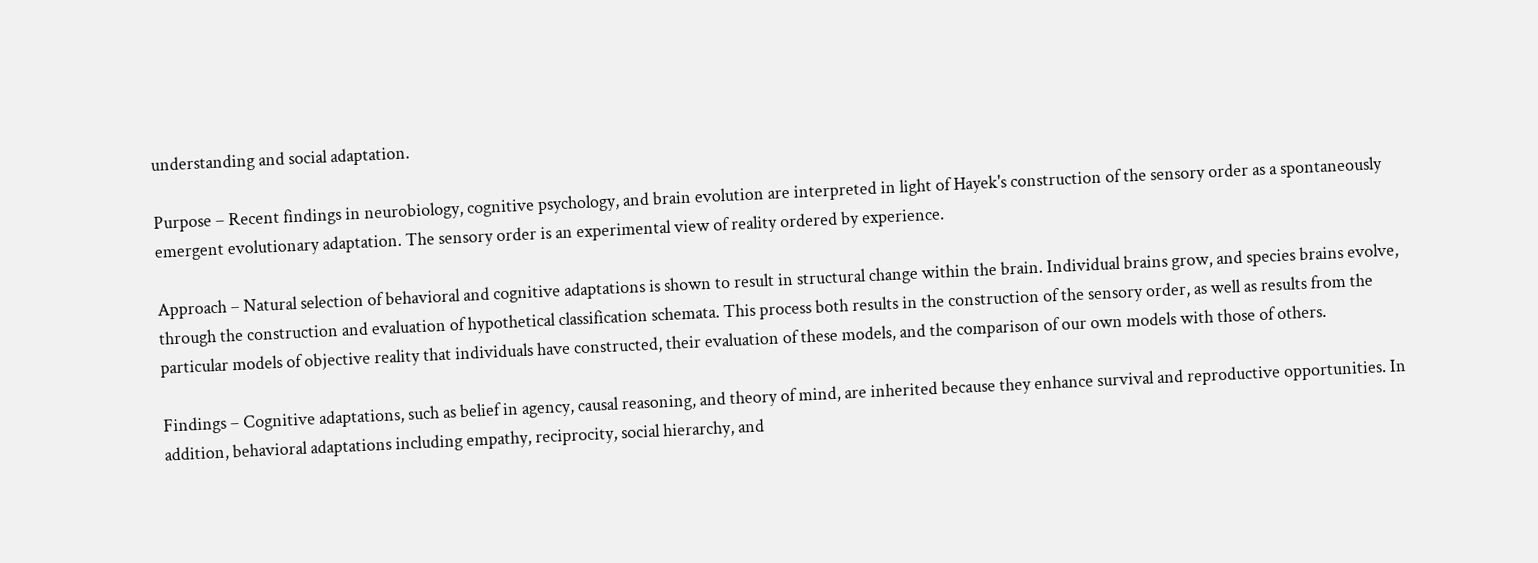understanding and social adaptation.

Purpose – Recent findings in neurobiology, cognitive psychology, and brain evolution are interpreted in light of Hayek's construction of the sensory order as a spontaneously emergent evolutionary adaptation. The sensory order is an experimental view of reality ordered by experience.

Approach – Natural selection of behavioral and cognitive adaptations is shown to result in structural change within the brain. Individual brains grow, and species brains evolve, through the construction and evaluation of hypothetical classification schemata. This process both results in the construction of the sensory order, as well as results from the particular models of objective reality that individuals have constructed, their evaluation of these models, and the comparison of our own models with those of others.

Findings – Cognitive adaptations, such as belief in agency, causal reasoning, and theory of mind, are inherited because they enhance survival and reproductive opportunities. In addition, behavioral adaptations including empathy, reciprocity, social hierarchy, and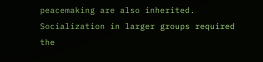peacemaking are also inherited. Socialization in larger groups required the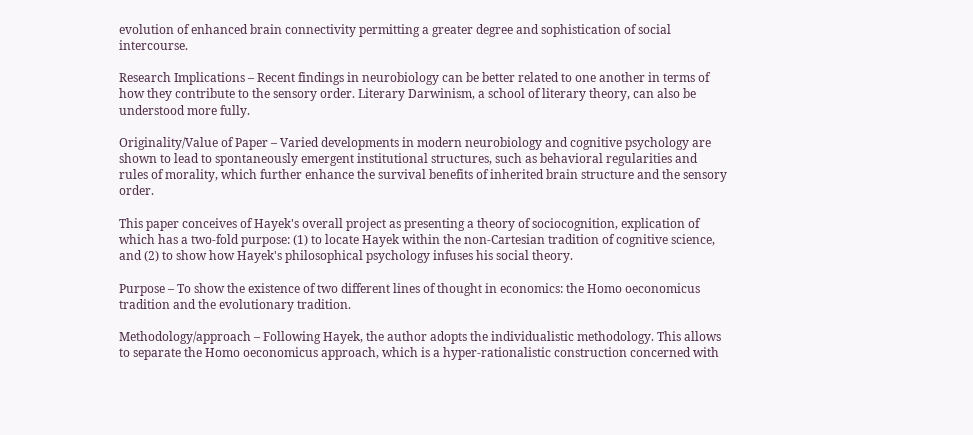evolution of enhanced brain connectivity permitting a greater degree and sophistication of social intercourse.

Research Implications – Recent findings in neurobiology can be better related to one another in terms of how they contribute to the sensory order. Literary Darwinism, a school of literary theory, can also be understood more fully.

Originality/Value of Paper – Varied developments in modern neurobiology and cognitive psychology are shown to lead to spontaneously emergent institutional structures, such as behavioral regularities and rules of morality, which further enhance the survival benefits of inherited brain structure and the sensory order.

This paper conceives of Hayek's overall project as presenting a theory of sociocognition, explication of which has a two-fold purpose: (1) to locate Hayek within the non-Cartesian tradition of cognitive science, and (2) to show how Hayek's philosophical psychology infuses his social theory.

Purpose – To show the existence of two different lines of thought in economics: the Homo oeconomicus tradition and the evolutionary tradition.

Methodology/approach – Following Hayek, the author adopts the individualistic methodology. This allows to separate the Homo oeconomicus approach, which is a hyper-rationalistic construction concerned with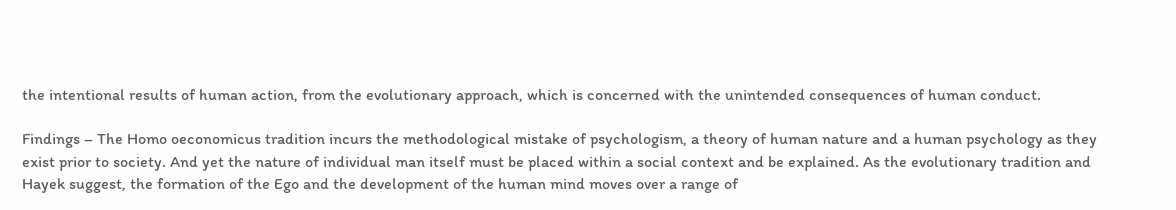the intentional results of human action, from the evolutionary approach, which is concerned with the unintended consequences of human conduct.

Findings – The Homo oeconomicus tradition incurs the methodological mistake of psychologism, a theory of human nature and a human psychology as they exist prior to society. And yet the nature of individual man itself must be placed within a social context and be explained. As the evolutionary tradition and Hayek suggest, the formation of the Ego and the development of the human mind moves over a range of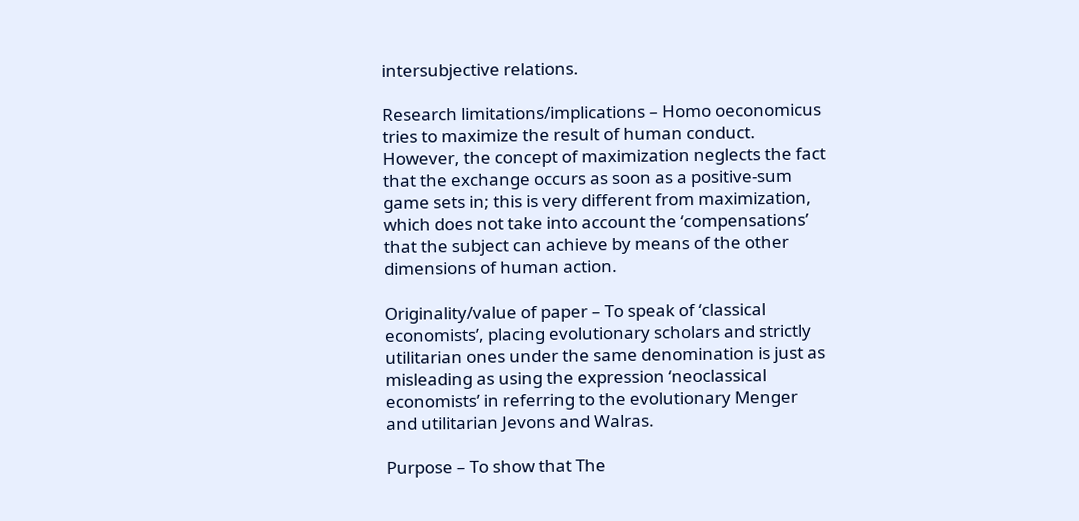intersubjective relations.

Research limitations/implications – Homo oeconomicus tries to maximize the result of human conduct. However, the concept of maximization neglects the fact that the exchange occurs as soon as a positive-sum game sets in; this is very different from maximization, which does not take into account the ‘compensations’ that the subject can achieve by means of the other dimensions of human action.

Originality/value of paper – To speak of ‘classical economists’, placing evolutionary scholars and strictly utilitarian ones under the same denomination is just as misleading as using the expression ‘neoclassical economists’ in referring to the evolutionary Menger and utilitarian Jevons and Walras.

Purpose – To show that The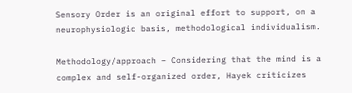Sensory Order is an original effort to support, on a neurophysiologic basis, methodological individualism.

Methodology/approach – Considering that the mind is a complex and self-organized order, Hayek criticizes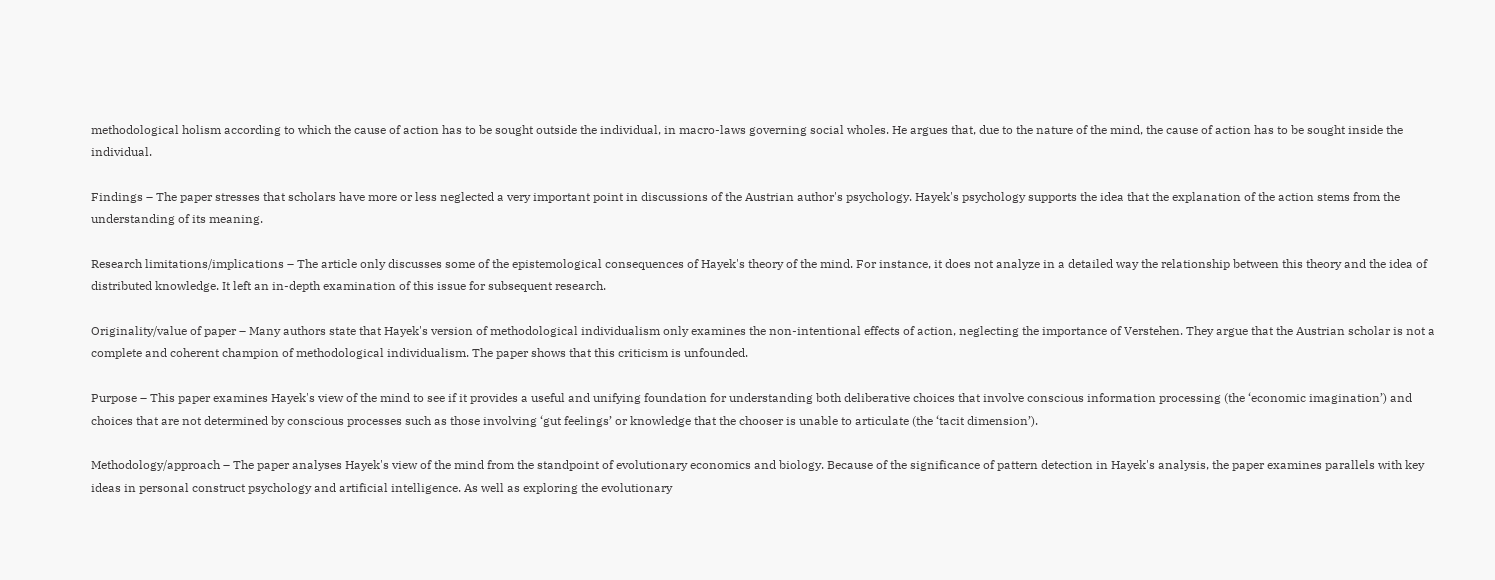methodological holism according to which the cause of action has to be sought outside the individual, in macro-laws governing social wholes. He argues that, due to the nature of the mind, the cause of action has to be sought inside the individual.

Findings – The paper stresses that scholars have more or less neglected a very important point in discussions of the Austrian author's psychology. Hayek's psychology supports the idea that the explanation of the action stems from the understanding of its meaning.

Research limitations/implications – The article only discusses some of the epistemological consequences of Hayek's theory of the mind. For instance, it does not analyze in a detailed way the relationship between this theory and the idea of distributed knowledge. It left an in-depth examination of this issue for subsequent research.

Originality/value of paper – Many authors state that Hayek's version of methodological individualism only examines the non-intentional effects of action, neglecting the importance of Verstehen. They argue that the Austrian scholar is not a complete and coherent champion of methodological individualism. The paper shows that this criticism is unfounded.

Purpose – This paper examines Hayek's view of the mind to see if it provides a useful and unifying foundation for understanding both deliberative choices that involve conscious information processing (the ‘economic imagination’) and choices that are not determined by conscious processes such as those involving ‘gut feelings’ or knowledge that the chooser is unable to articulate (the ‘tacit dimension’).

Methodology/approach – The paper analyses Hayek's view of the mind from the standpoint of evolutionary economics and biology. Because of the significance of pattern detection in Hayek's analysis, the paper examines parallels with key ideas in personal construct psychology and artificial intelligence. As well as exploring the evolutionary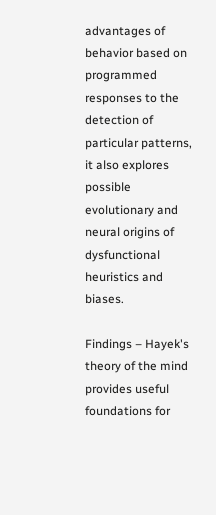advantages of behavior based on programmed responses to the detection of particular patterns, it also explores possible evolutionary and neural origins of dysfunctional heuristics and biases.

Findings – Hayek's theory of the mind provides useful foundations for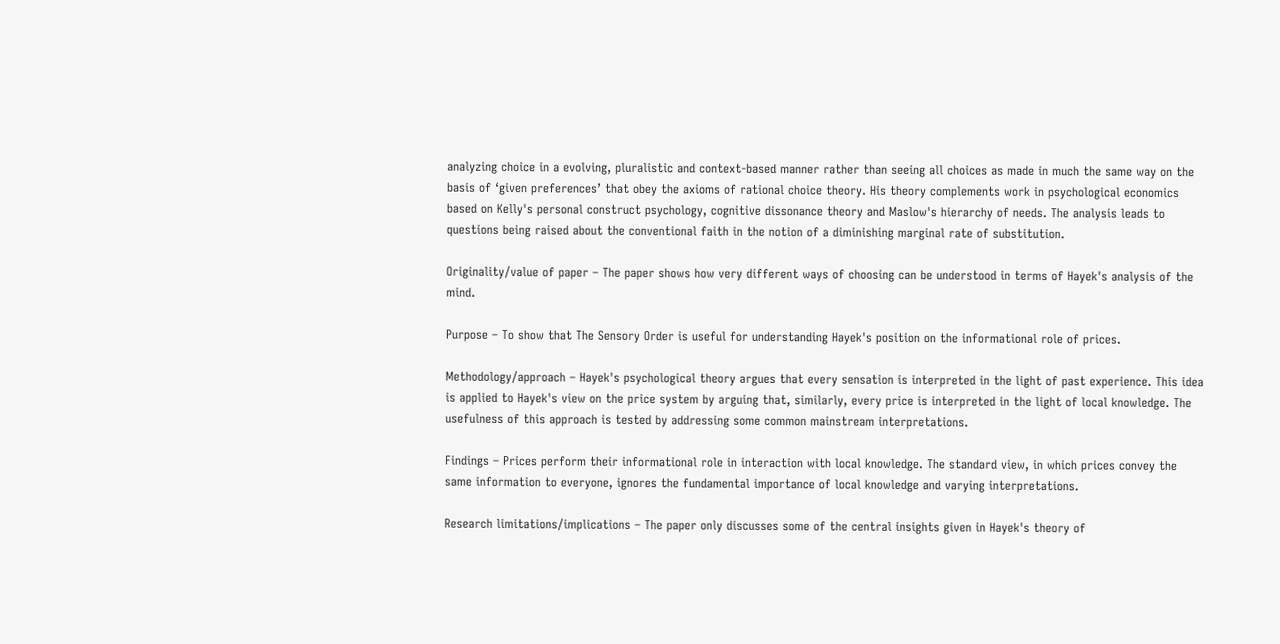analyzing choice in a evolving, pluralistic and context-based manner rather than seeing all choices as made in much the same way on the basis of ‘given preferences’ that obey the axioms of rational choice theory. His theory complements work in psychological economics based on Kelly's personal construct psychology, cognitive dissonance theory and Maslow's hierarchy of needs. The analysis leads to questions being raised about the conventional faith in the notion of a diminishing marginal rate of substitution.

Originality/value of paper – The paper shows how very different ways of choosing can be understood in terms of Hayek's analysis of the mind.

Purpose – To show that The Sensory Order is useful for understanding Hayek's position on the informational role of prices.

Methodology/approach – Hayek's psychological theory argues that every sensation is interpreted in the light of past experience. This idea is applied to Hayek's view on the price system by arguing that, similarly, every price is interpreted in the light of local knowledge. The usefulness of this approach is tested by addressing some common mainstream interpretations.

Findings – Prices perform their informational role in interaction with local knowledge. The standard view, in which prices convey the same information to everyone, ignores the fundamental importance of local knowledge and varying interpretations.

Research limitations/implications – The paper only discusses some of the central insights given in Hayek's theory of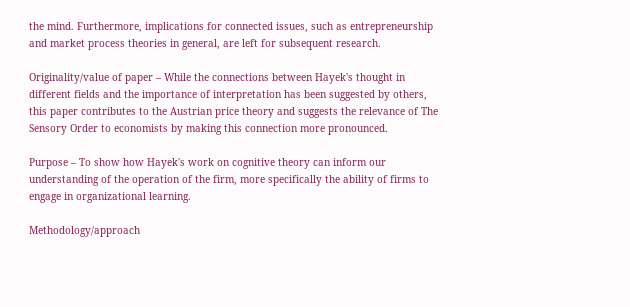the mind. Furthermore, implications for connected issues, such as entrepreneurship and market process theories in general, are left for subsequent research.

Originality/value of paper – While the connections between Hayek's thought in different fields and the importance of interpretation has been suggested by others, this paper contributes to the Austrian price theory and suggests the relevance of The Sensory Order to economists by making this connection more pronounced.

Purpose – To show how Hayek's work on cognitive theory can inform our understanding of the operation of the firm, more specifically the ability of firms to engage in organizational learning.

Methodology/approach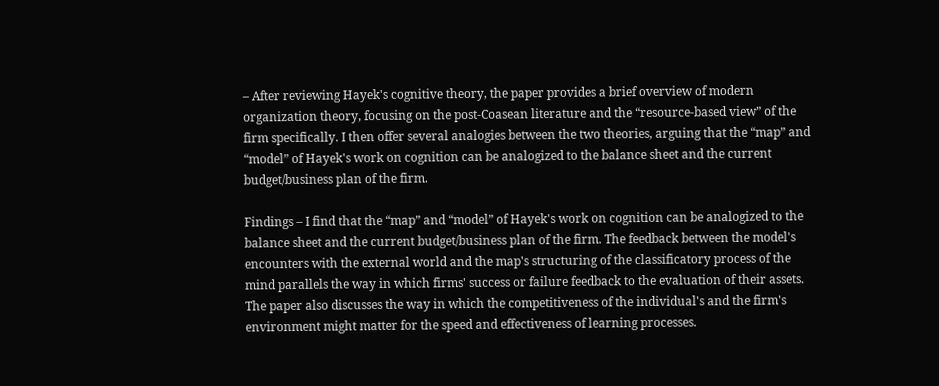– After reviewing Hayek's cognitive theory, the paper provides a brief overview of modern organization theory, focusing on the post-Coasean literature and the “resource-based view” of the firm specifically. I then offer several analogies between the two theories, arguing that the “map” and “model” of Hayek's work on cognition can be analogized to the balance sheet and the current budget/business plan of the firm.

Findings – I find that the “map” and “model” of Hayek's work on cognition can be analogized to the balance sheet and the current budget/business plan of the firm. The feedback between the model's encounters with the external world and the map's structuring of the classificatory process of the mind parallels the way in which firms' success or failure feedback to the evaluation of their assets. The paper also discusses the way in which the competitiveness of the individual's and the firm's environment might matter for the speed and effectiveness of learning processes.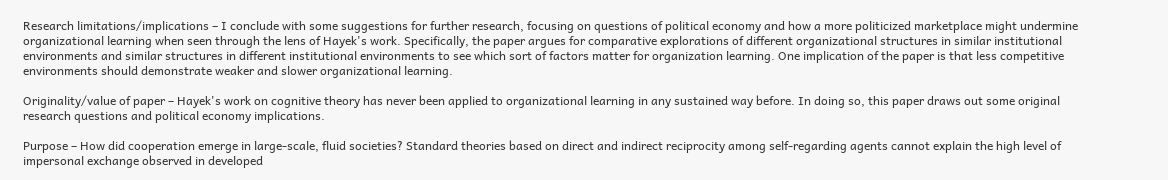Research limitations/implications – I conclude with some suggestions for further research, focusing on questions of political economy and how a more politicized marketplace might undermine organizational learning when seen through the lens of Hayek's work. Specifically, the paper argues for comparative explorations of different organizational structures in similar institutional environments and similar structures in different institutional environments to see which sort of factors matter for organization learning. One implication of the paper is that less competitive environments should demonstrate weaker and slower organizational learning.

Originality/value of paper – Hayek's work on cognitive theory has never been applied to organizational learning in any sustained way before. In doing so, this paper draws out some original research questions and political economy implications.

Purpose – How did cooperation emerge in large-scale, fluid societies? Standard theories based on direct and indirect reciprocity among self-regarding agents cannot explain the high level of impersonal exchange observed in developed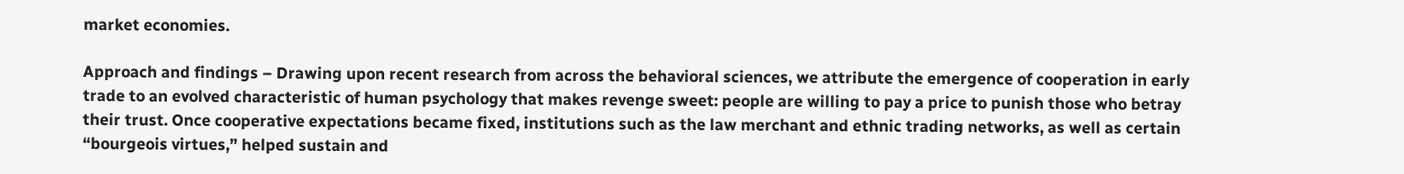market economies.

Approach and findings – Drawing upon recent research from across the behavioral sciences, we attribute the emergence of cooperation in early trade to an evolved characteristic of human psychology that makes revenge sweet: people are willing to pay a price to punish those who betray their trust. Once cooperative expectations became fixed, institutions such as the law merchant and ethnic trading networks, as well as certain “bourgeois virtues,” helped sustain and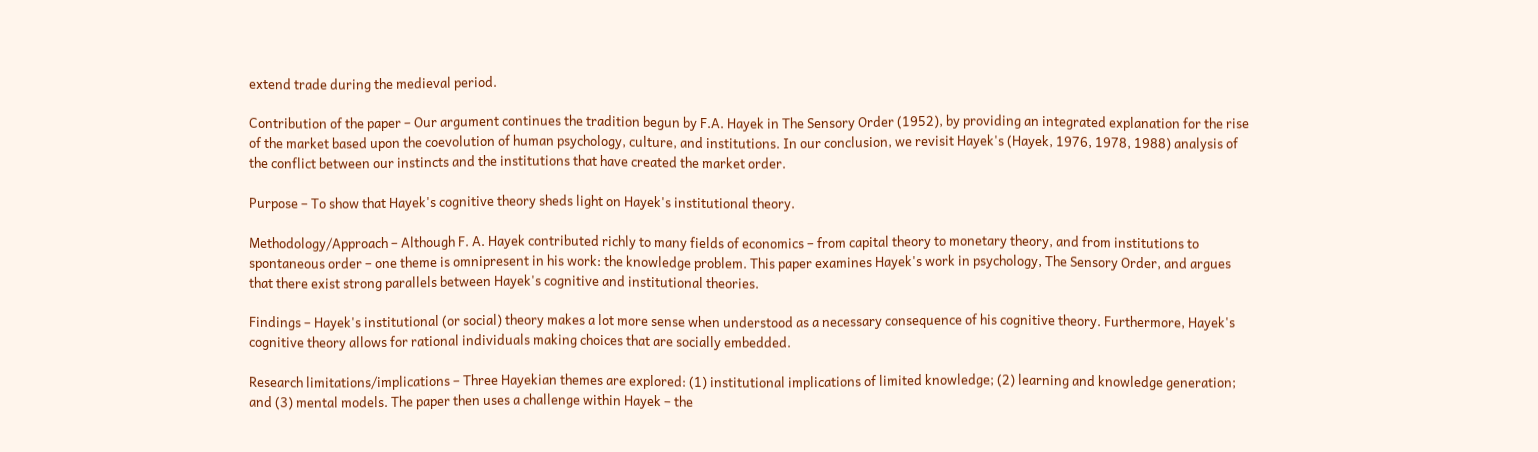extend trade during the medieval period.

Contribution of the paper – Our argument continues the tradition begun by F.A. Hayek in The Sensory Order (1952), by providing an integrated explanation for the rise of the market based upon the coevolution of human psychology, culture, and institutions. In our conclusion, we revisit Hayek's (Hayek, 1976, 1978, 1988) analysis of the conflict between our instincts and the institutions that have created the market order.

Purpose – To show that Hayek's cognitive theory sheds light on Hayek's institutional theory.

Methodology/Approach – Although F. A. Hayek contributed richly to many fields of economics – from capital theory to monetary theory, and from institutions to spontaneous order – one theme is omnipresent in his work: the knowledge problem. This paper examines Hayek's work in psychology, The Sensory Order, and argues that there exist strong parallels between Hayek's cognitive and institutional theories.

Findings – Hayek's institutional (or social) theory makes a lot more sense when understood as a necessary consequence of his cognitive theory. Furthermore, Hayek's cognitive theory allows for rational individuals making choices that are socially embedded.

Research limitations/implications – Three Hayekian themes are explored: (1) institutional implications of limited knowledge; (2) learning and knowledge generation; and (3) mental models. The paper then uses a challenge within Hayek – the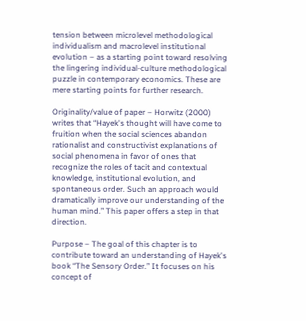tension between microlevel methodological individualism and macrolevel institutional evolution – as a starting point toward resolving the lingering individual-culture methodological puzzle in contemporary economics. These are mere starting points for further research.

Originality/value of paper – Horwitz (2000) writes that “Hayek's thought will have come to fruition when the social sciences abandon rationalist and constructivist explanations of social phenomena in favor of ones that recognize the roles of tacit and contextual knowledge, institutional evolution, and spontaneous order. Such an approach would dramatically improve our understanding of the human mind.” This paper offers a step in that direction.

Purpose – The goal of this chapter is to contribute toward an understanding of Hayek's book “The Sensory Order.” It focuses on his concept of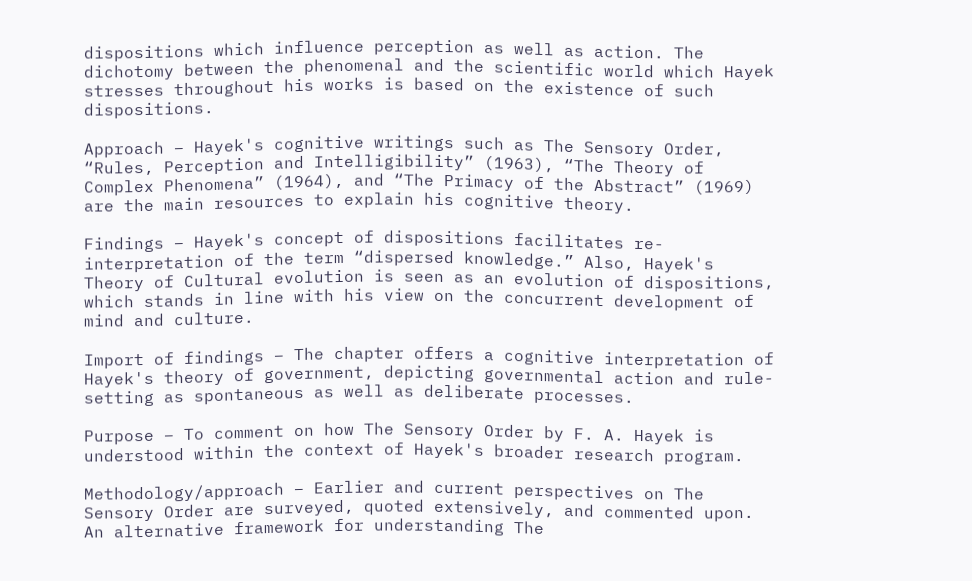dispositions which influence perception as well as action. The dichotomy between the phenomenal and the scientific world which Hayek stresses throughout his works is based on the existence of such dispositions.

Approach – Hayek's cognitive writings such as The Sensory Order, “Rules, Perception and Intelligibility” (1963), “The Theory of Complex Phenomena” (1964), and “The Primacy of the Abstract” (1969) are the main resources to explain his cognitive theory.

Findings – Hayek's concept of dispositions facilitates re-interpretation of the term “dispersed knowledge.” Also, Hayek's Theory of Cultural evolution is seen as an evolution of dispositions, which stands in line with his view on the concurrent development of mind and culture.

Import of findings – The chapter offers a cognitive interpretation of Hayek's theory of government, depicting governmental action and rule-setting as spontaneous as well as deliberate processes.

Purpose – To comment on how The Sensory Order by F. A. Hayek is understood within the context of Hayek's broader research program.

Methodology/approach – Earlier and current perspectives on The Sensory Order are surveyed, quoted extensively, and commented upon. An alternative framework for understanding The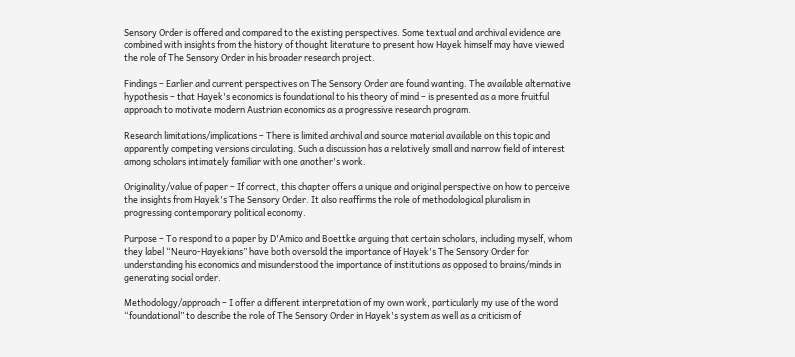Sensory Order is offered and compared to the existing perspectives. Some textual and archival evidence are combined with insights from the history of thought literature to present how Hayek himself may have viewed the role of The Sensory Order in his broader research project.

Findings – Earlier and current perspectives on The Sensory Order are found wanting. The available alternative hypothesis – that Hayek's economics is foundational to his theory of mind – is presented as a more fruitful approach to motivate modern Austrian economics as a progressive research program.

Research limitations/implications – There is limited archival and source material available on this topic and apparently competing versions circulating. Such a discussion has a relatively small and narrow field of interest among scholars intimately familiar with one another's work.

Originality/value of paper – If correct, this chapter offers a unique and original perspective on how to perceive the insights from Hayek's The Sensory Order. It also reaffirms the role of methodological pluralism in progressing contemporary political economy.

Purpose – To respond to a paper by D'Amico and Boettke arguing that certain scholars, including myself, whom they label “Neuro-Hayekians” have both oversold the importance of Hayek's The Sensory Order for understanding his economics and misunderstood the importance of institutions as opposed to brains/minds in generating social order.

Methodology/approach – I offer a different interpretation of my own work, particularly my use of the word “foundational” to describe the role of The Sensory Order in Hayek's system as well as a criticism of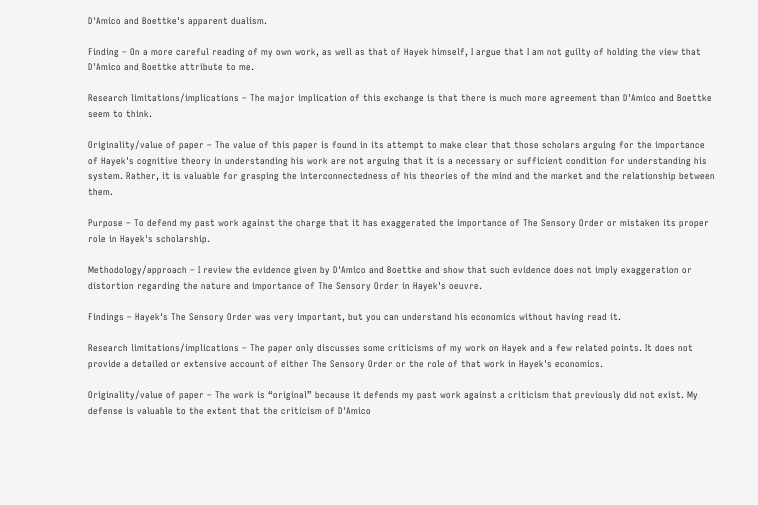D'Amico and Boettke's apparent dualism.

Finding – On a more careful reading of my own work, as well as that of Hayek himself, I argue that I am not guilty of holding the view that D'Amico and Boettke attribute to me.

Research limitations/implications – The major implication of this exchange is that there is much more agreement than D'Amico and Boettke seem to think.

Originality/value of paper – The value of this paper is found in its attempt to make clear that those scholars arguing for the importance of Hayek's cognitive theory in understanding his work are not arguing that it is a necessary or sufficient condition for understanding his system. Rather, it is valuable for grasping the interconnectedness of his theories of the mind and the market and the relationship between them.

Purpose – To defend my past work against the charge that it has exaggerated the importance of The Sensory Order or mistaken its proper role in Hayek's scholarship.

Methodology/approach – I review the evidence given by D'Amico and Boettke and show that such evidence does not imply exaggeration or distortion regarding the nature and importance of The Sensory Order in Hayek's oeuvre.

Findings – Hayek's The Sensory Order was very important, but you can understand his economics without having read it.

Research limitations/implications – The paper only discusses some criticisms of my work on Hayek and a few related points. It does not provide a detailed or extensive account of either The Sensory Order or the role of that work in Hayek's economics.

Originality/value of paper – The work is “original” because it defends my past work against a criticism that previously did not exist. My defense is valuable to the extent that the criticism of D'Amico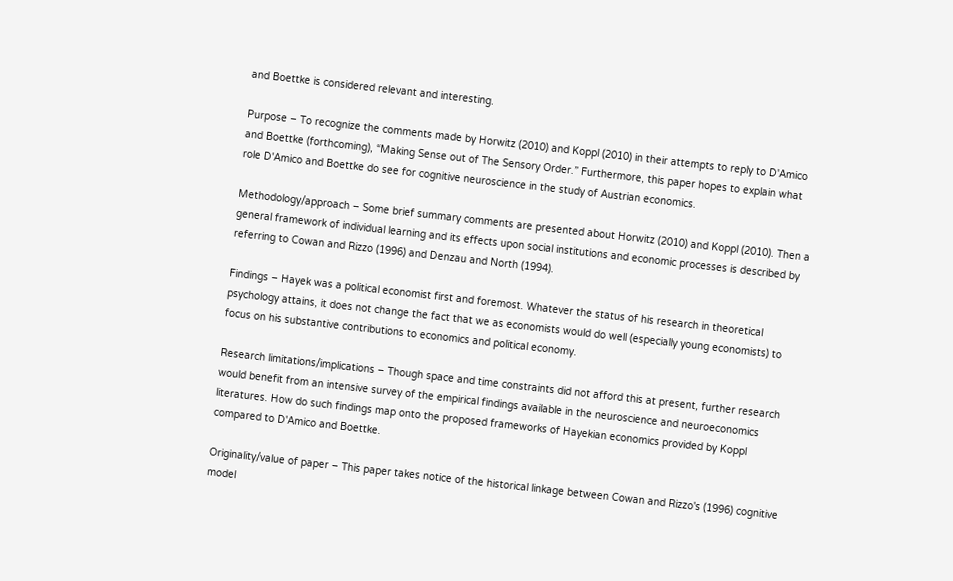and Boettke is considered relevant and interesting.

Purpose – To recognize the comments made by Horwitz (2010) and Koppl (2010) in their attempts to reply to D'Amico and Boettke (forthcoming), “Making Sense out of The Sensory Order.” Furthermore, this paper hopes to explain what role D'Amico and Boettke do see for cognitive neuroscience in the study of Austrian economics.

Methodology/approach – Some brief summary comments are presented about Horwitz (2010) and Koppl (2010). Then a general framework of individual learning and its effects upon social institutions and economic processes is described by referring to Cowan and Rizzo (1996) and Denzau and North (1994).

Findings – Hayek was a political economist first and foremost. Whatever the status of his research in theoretical psychology attains, it does not change the fact that we as economists would do well (especially young economists) to focus on his substantive contributions to economics and political economy.

Research limitations/implications – Though space and time constraints did not afford this at present, further research would benefit from an intensive survey of the empirical findings available in the neuroscience and neuroeconomics literatures. How do such findings map onto the proposed frameworks of Hayekian economics provided by Koppl compared to D'Amico and Boettke.

Originality/value of paper – This paper takes notice of the historical linkage between Cowan and Rizzo's (1996) cognitive model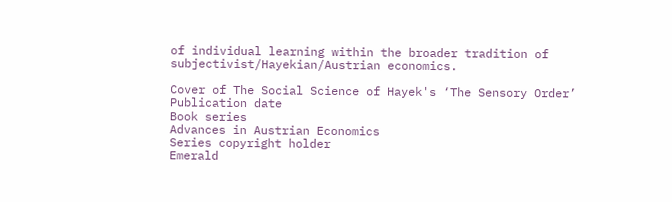of individual learning within the broader tradition of subjectivist/Hayekian/Austrian economics.

Cover of The Social Science of Hayek's ‘The Sensory Order’
Publication date
Book series
Advances in Austrian Economics
Series copyright holder
Emerald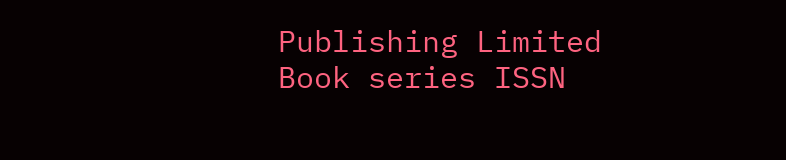Publishing Limited
Book series ISSN